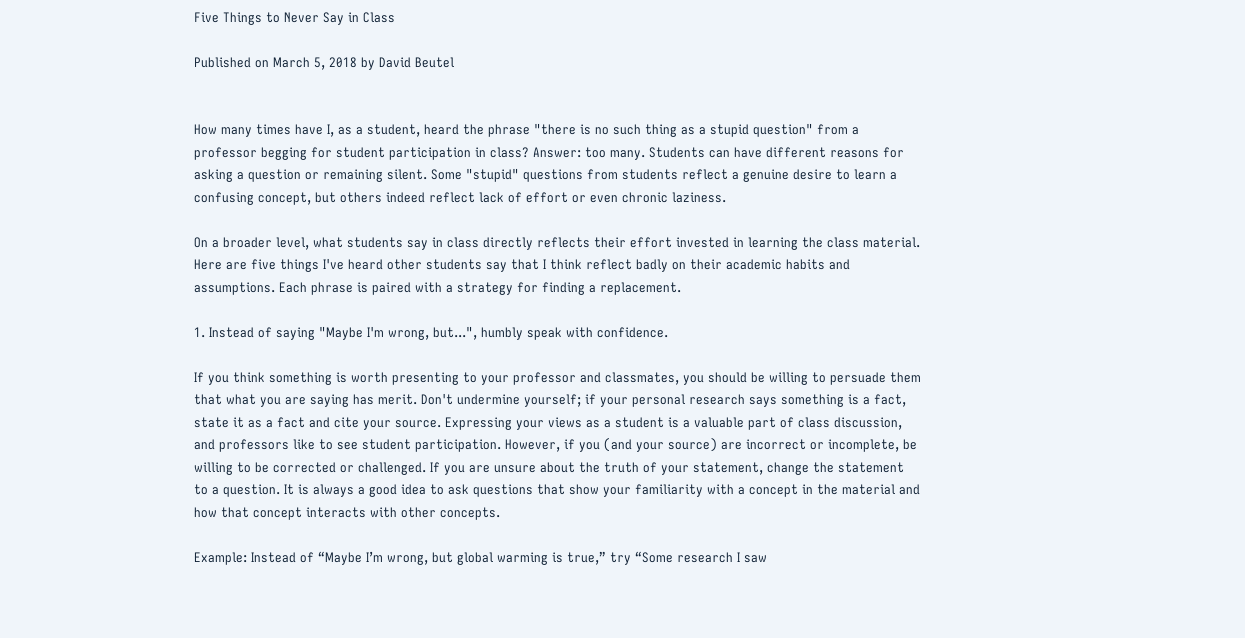Five Things to Never Say in Class

Published on March 5, 2018 by David Beutel


How many times have I, as a student, heard the phrase "there is no such thing as a stupid question" from a professor begging for student participation in class? Answer: too many. Students can have different reasons for asking a question or remaining silent. Some "stupid" questions from students reflect a genuine desire to learn a confusing concept, but others indeed reflect lack of effort or even chronic laziness.

On a broader level, what students say in class directly reflects their effort invested in learning the class material. Here are five things I've heard other students say that I think reflect badly on their academic habits and assumptions. Each phrase is paired with a strategy for finding a replacement.

1. Instead of saying "Maybe I'm wrong, but...", humbly speak with confidence.

If you think something is worth presenting to your professor and classmates, you should be willing to persuade them that what you are saying has merit. Don't undermine yourself; if your personal research says something is a fact, state it as a fact and cite your source. Expressing your views as a student is a valuable part of class discussion, and professors like to see student participation. However, if you (and your source) are incorrect or incomplete, be willing to be corrected or challenged. If you are unsure about the truth of your statement, change the statement to a question. It is always a good idea to ask questions that show your familiarity with a concept in the material and how that concept interacts with other concepts.

Example: Instead of “Maybe I’m wrong, but global warming is true,” try “Some research I saw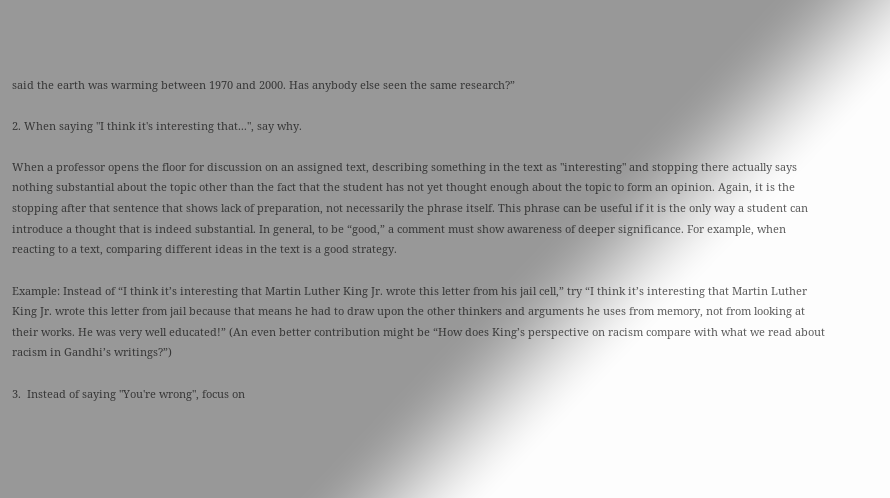said the earth was warming between 1970 and 2000. Has anybody else seen the same research?”

2. When saying "I think it's interesting that...", say why.

When a professor opens the floor for discussion on an assigned text, describing something in the text as "interesting" and stopping there actually says nothing substantial about the topic other than the fact that the student has not yet thought enough about the topic to form an opinion. Again, it is the stopping after that sentence that shows lack of preparation, not necessarily the phrase itself. This phrase can be useful if it is the only way a student can introduce a thought that is indeed substantial. In general, to be “good,” a comment must show awareness of deeper significance. For example, when reacting to a text, comparing different ideas in the text is a good strategy.

Example: Instead of “I think it’s interesting that Martin Luther King Jr. wrote this letter from his jail cell,” try “I think it’s interesting that Martin Luther King Jr. wrote this letter from jail because that means he had to draw upon the other thinkers and arguments he uses from memory, not from looking at their works. He was very well educated!” (An even better contribution might be “How does King’s perspective on racism compare with what we read about racism in Gandhi’s writings?”)

3.  Instead of saying "You're wrong", focus on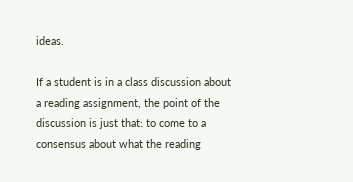ideas.

If a student is in a class discussion about a reading assignment, the point of the discussion is just that: to come to a consensus about what the reading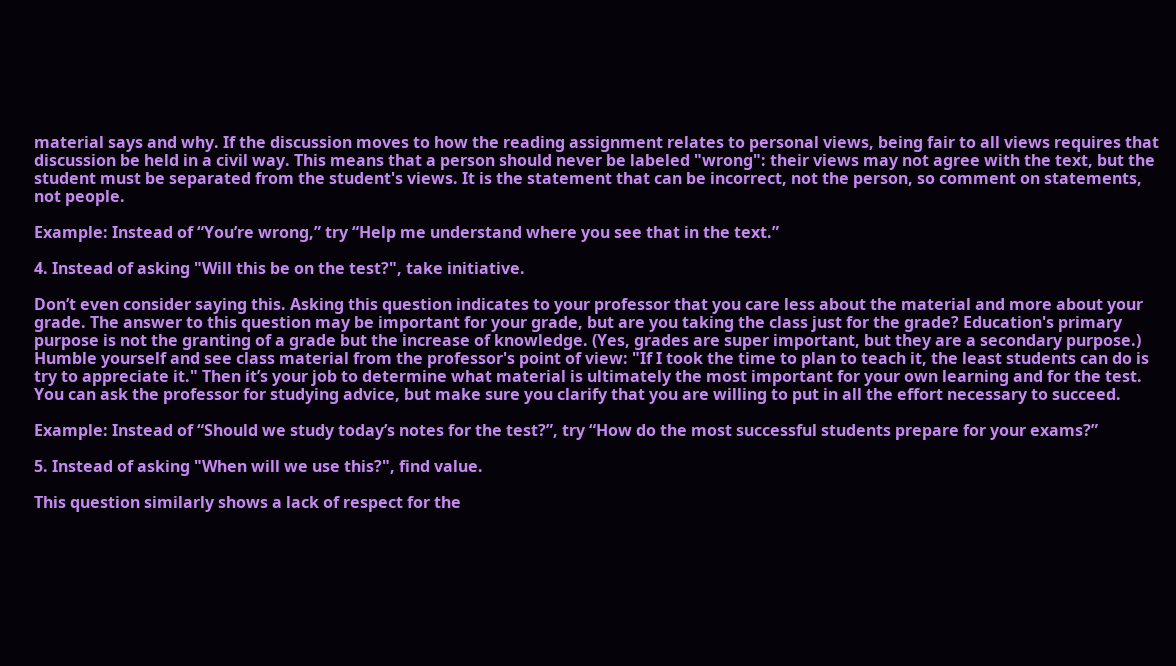material says and why. If the discussion moves to how the reading assignment relates to personal views, being fair to all views requires that discussion be held in a civil way. This means that a person should never be labeled "wrong": their views may not agree with the text, but the student must be separated from the student's views. It is the statement that can be incorrect, not the person, so comment on statements, not people.

Example: Instead of “You’re wrong,” try “Help me understand where you see that in the text.”

4. Instead of asking "Will this be on the test?", take initiative.

Don’t even consider saying this. Asking this question indicates to your professor that you care less about the material and more about your grade. The answer to this question may be important for your grade, but are you taking the class just for the grade? Education's primary purpose is not the granting of a grade but the increase of knowledge. (Yes, grades are super important, but they are a secondary purpose.) Humble yourself and see class material from the professor's point of view: "If I took the time to plan to teach it, the least students can do is try to appreciate it." Then it’s your job to determine what material is ultimately the most important for your own learning and for the test. You can ask the professor for studying advice, but make sure you clarify that you are willing to put in all the effort necessary to succeed.

Example: Instead of “Should we study today’s notes for the test?”, try “How do the most successful students prepare for your exams?”

5. Instead of asking "When will we use this?", find value.

This question similarly shows a lack of respect for the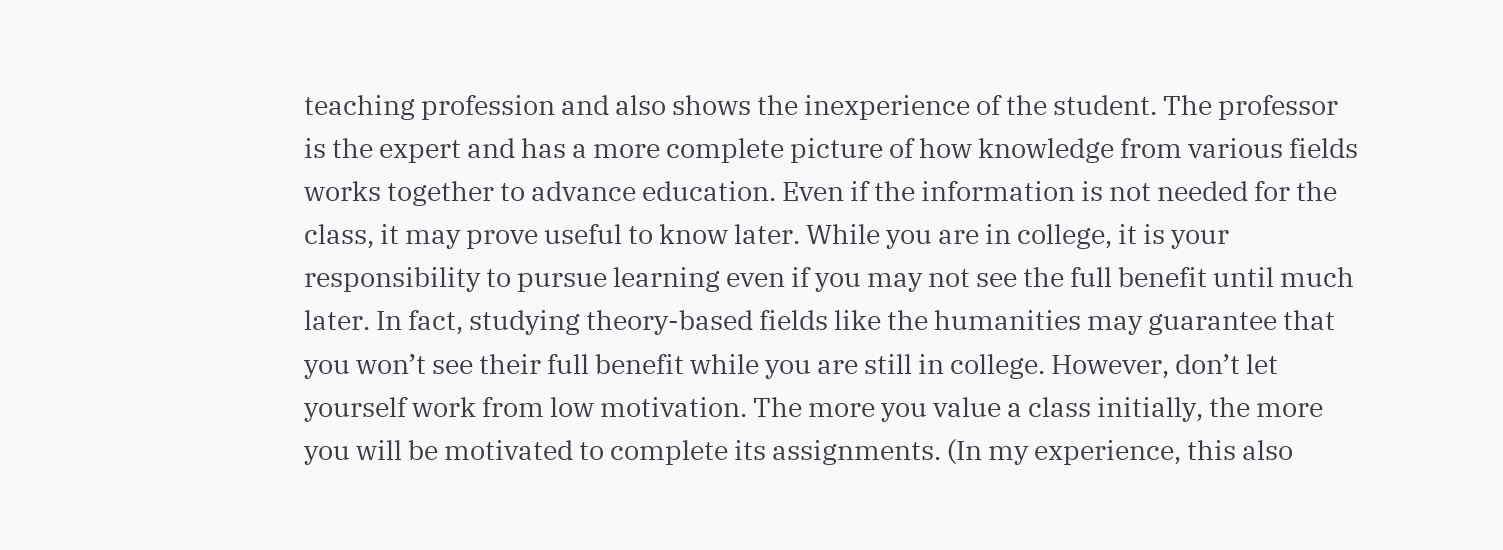teaching profession and also shows the inexperience of the student. The professor is the expert and has a more complete picture of how knowledge from various fields works together to advance education. Even if the information is not needed for the class, it may prove useful to know later. While you are in college, it is your responsibility to pursue learning even if you may not see the full benefit until much later. In fact, studying theory-based fields like the humanities may guarantee that you won’t see their full benefit while you are still in college. However, don’t let yourself work from low motivation. The more you value a class initially, the more you will be motivated to complete its assignments. (In my experience, this also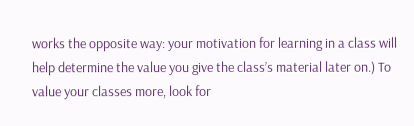works the opposite way: your motivation for learning in a class will help determine the value you give the class’s material later on.) To value your classes more, look for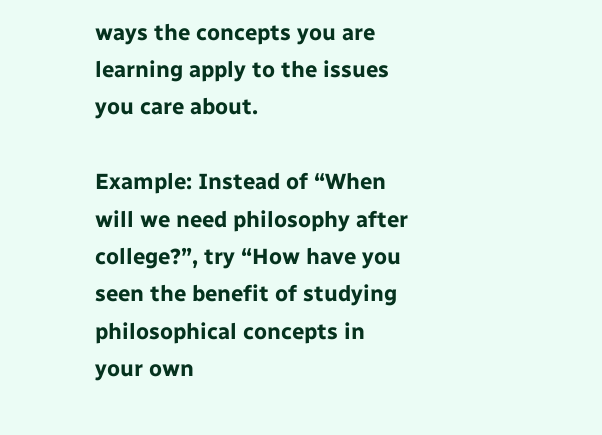ways the concepts you are learning apply to the issues you care about.

Example: Instead of “When will we need philosophy after college?”, try “How have you seen the benefit of studying philosophical concepts in your own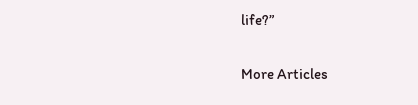life?”

More Articles